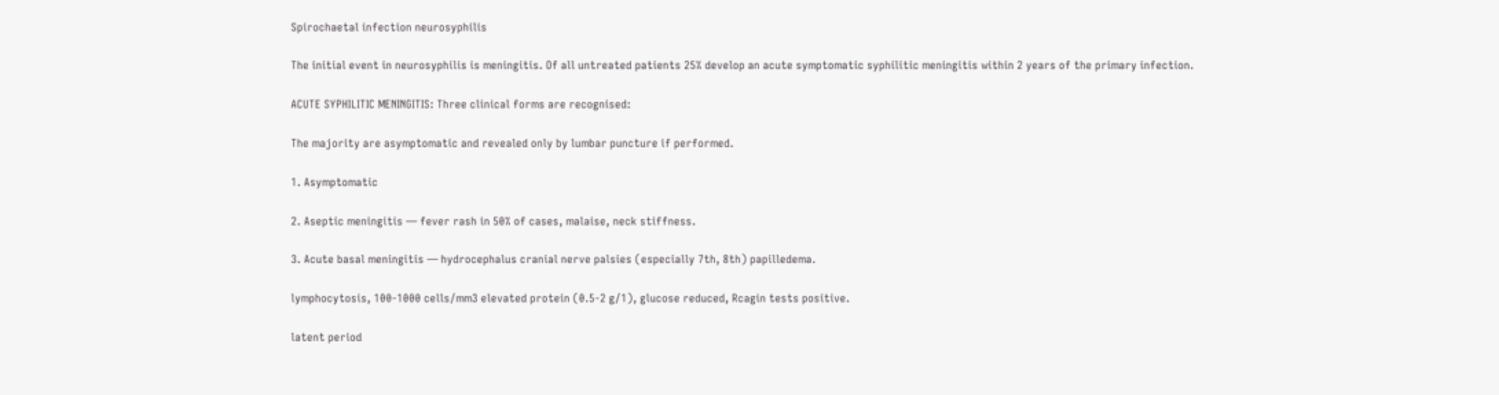Spirochaetal infection neurosyphilis

The initial event in neurosyphilis is meningitis. Of all untreated patients 25% develop an acute symptomatic syphilitic meningitis within 2 years of the primary infection.

ACUTE SYPHILITIC MENINGITIS: Three clinical forms are recognised:

The majority are asymptomatic and revealed only by lumbar puncture if performed.

1. Asymptomatic

2. Aseptic meningitis — fever rash in 50% of cases, malaise, neck stiffness.

3. Acute basal meningitis — hydrocephalus cranial nerve palsies (especially 7th, 8th) papilledema.

lymphocytosis, 100-1000 cells/mm3 elevated protein (0.5-2 g/1), glucose reduced, Rcagin tests positive.

latent period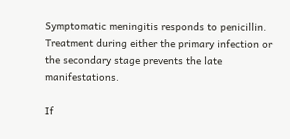Symptomatic meningitis responds to penicillin. Treatment during either the primary infection or the secondary stage prevents the late manifestations.

If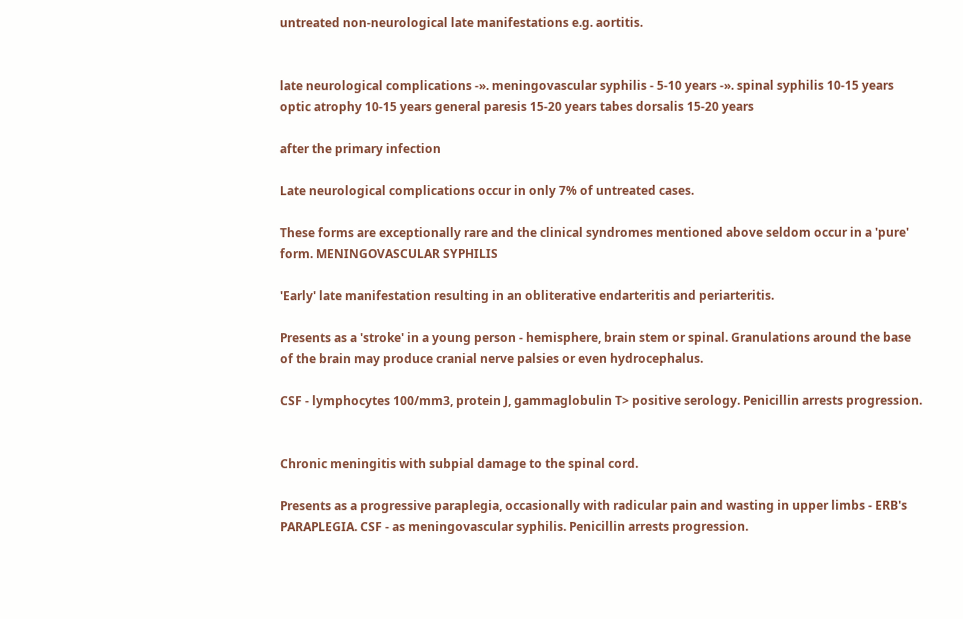untreated non-neurological late manifestations e.g. aortitis.


late neurological complications -». meningovascular syphilis - 5-10 years -». spinal syphilis 10-15 years optic atrophy 10-15 years general paresis 15-20 years tabes dorsalis 15-20 years

after the primary infection

Late neurological complications occur in only 7% of untreated cases.

These forms are exceptionally rare and the clinical syndromes mentioned above seldom occur in a 'pure' form. MENINGOVASCULAR SYPHILIS

'Early' late manifestation resulting in an obliterative endarteritis and periarteritis.

Presents as a 'stroke' in a young person - hemisphere, brain stem or spinal. Granulations around the base of the brain may produce cranial nerve palsies or even hydrocephalus.

CSF - lymphocytes 100/mm3, protein J, gammaglobulin T> positive serology. Penicillin arrests progression.


Chronic meningitis with subpial damage to the spinal cord.

Presents as a progressive paraplegia, occasionally with radicular pain and wasting in upper limbs - ERB's PARAPLEGIA. CSF - as meningovascular syphilis. Penicillin arrests progression.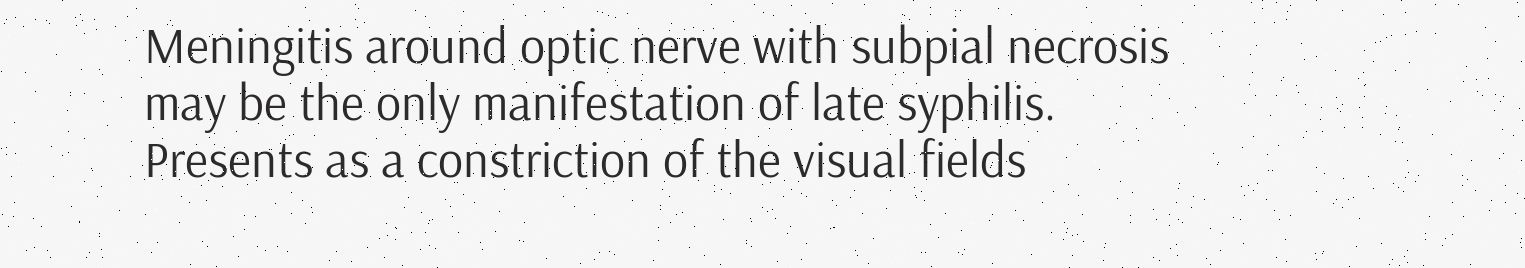Meningitis around optic nerve with subpial necrosis may be the only manifestation of late syphilis. Presents as a constriction of the visual fields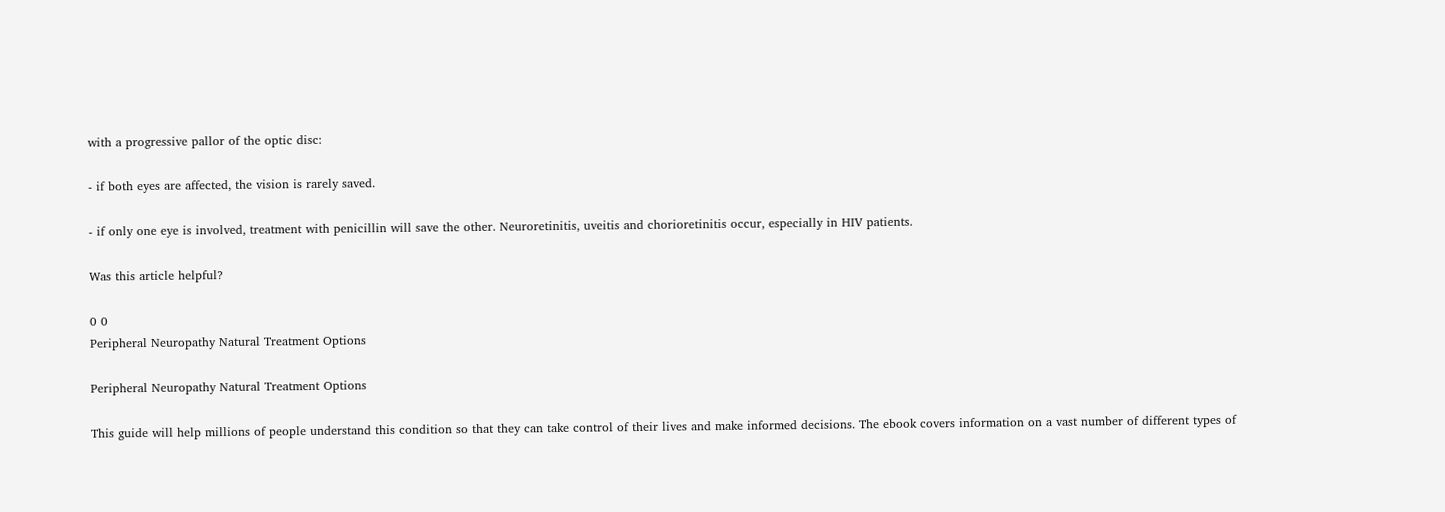with a progressive pallor of the optic disc:

- if both eyes are affected, the vision is rarely saved.

- if only one eye is involved, treatment with penicillin will save the other. Neuroretinitis, uveitis and chorioretinitis occur, especially in HIV patients.

Was this article helpful?

0 0
Peripheral Neuropathy Natural Treatment Options

Peripheral Neuropathy Natural Treatment Options

This guide will help millions of people understand this condition so that they can take control of their lives and make informed decisions. The ebook covers information on a vast number of different types of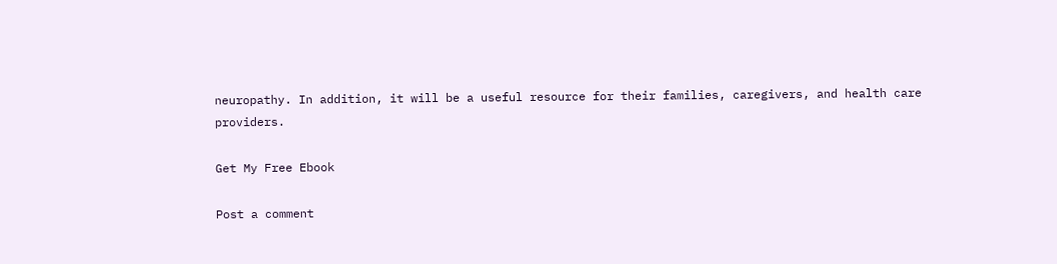neuropathy. In addition, it will be a useful resource for their families, caregivers, and health care providers.

Get My Free Ebook

Post a comment